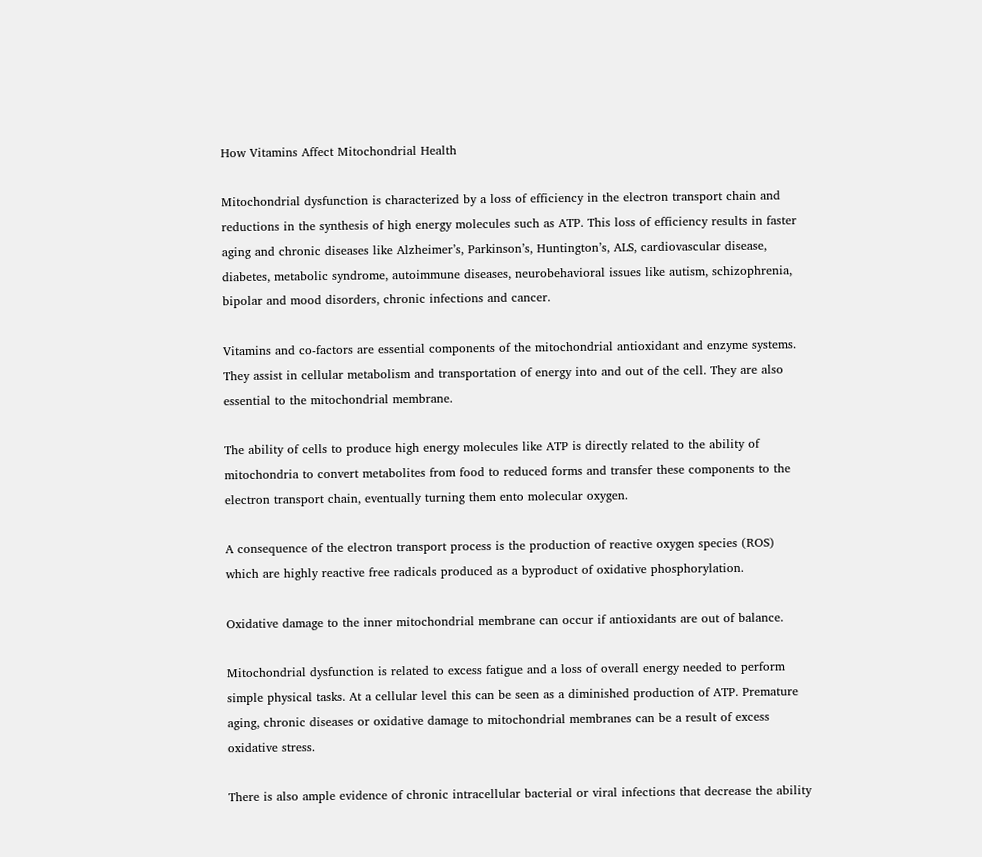How Vitamins Affect Mitochondrial Health

Mitochondrial dysfunction is characterized by a loss of efficiency in the electron transport chain and reductions in the synthesis of high energy molecules such as ATP. This loss of efficiency results in faster aging and chronic diseases like Alzheimer’s, Parkinson’s, Huntington’s, ALS, cardiovascular disease, diabetes, metabolic syndrome, autoimmune diseases, neurobehavioral issues like autism, schizophrenia, bipolar and mood disorders, chronic infections and cancer.

Vitamins and co-factors are essential components of the mitochondrial antioxidant and enzyme systems. They assist in cellular metabolism and transportation of energy into and out of the cell. They are also essential to the mitochondrial membrane.

The ability of cells to produce high energy molecules like ATP is directly related to the ability of mitochondria to convert metabolites from food to reduced forms and transfer these components to the electron transport chain, eventually turning them ento molecular oxygen.

A consequence of the electron transport process is the production of reactive oxygen species (ROS) which are highly reactive free radicals produced as a byproduct of oxidative phosphorylation.

Oxidative damage to the inner mitochondrial membrane can occur if antioxidants are out of balance.

Mitochondrial dysfunction is related to excess fatigue and a loss of overall energy needed to perform simple physical tasks. At a cellular level this can be seen as a diminished production of ATP. Premature aging, chronic diseases or oxidative damage to mitochondrial membranes can be a result of excess oxidative stress.

There is also ample evidence of chronic intracellular bacterial or viral infections that decrease the ability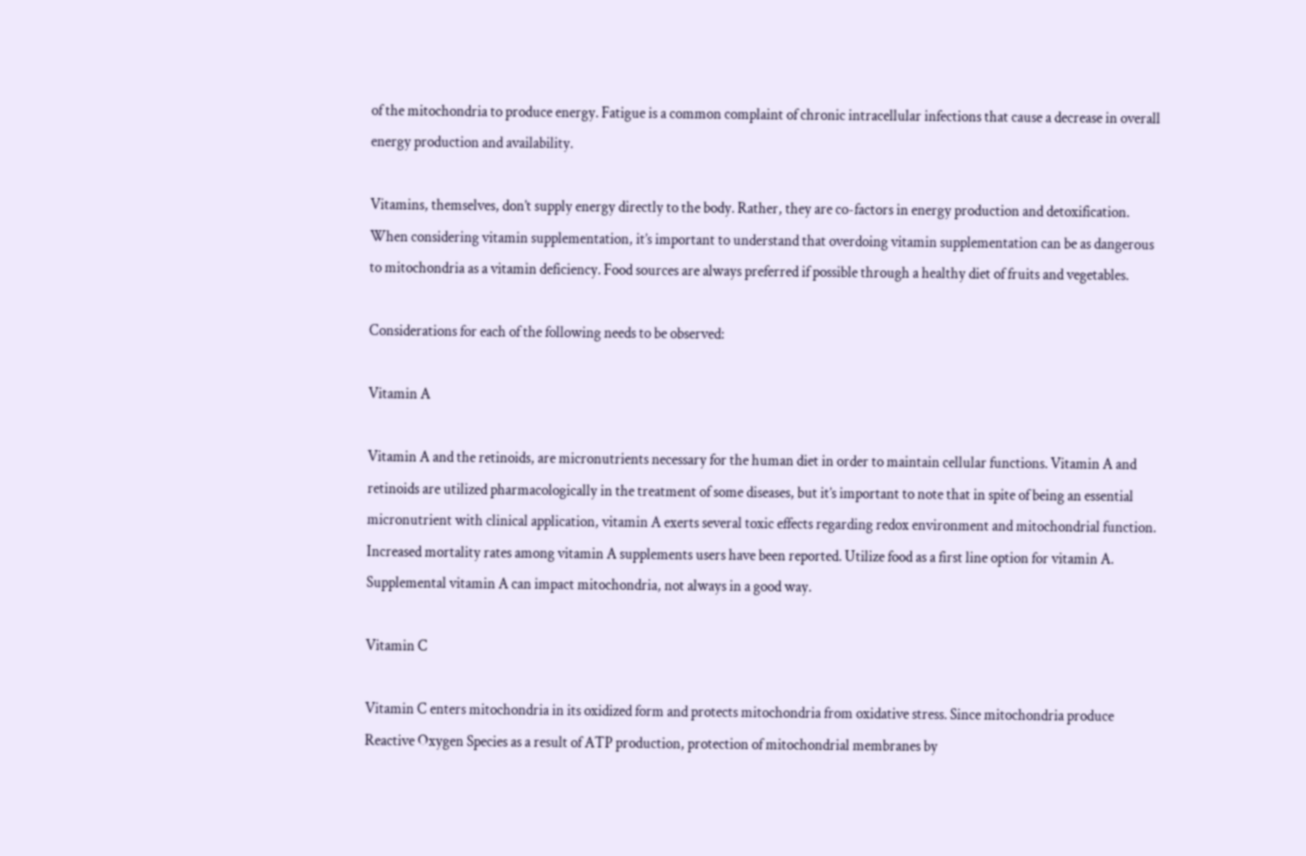of the mitochondria to produce energy. Fatigue is a common complaint of chronic intracellular infections that cause a decrease in overall energy production and availability.

Vitamins, themselves, don’t supply energy directly to the body. Rather, they are co-factors in energy production and detoxification. When considering vitamin supplementation, it’s important to understand that overdoing vitamin supplementation can be as dangerous to mitochondria as a vitamin deficiency. Food sources are always preferred if possible through a healthy diet of fruits and vegetables.

Considerations for each of the following needs to be observed:

Vitamin A

Vitamin A and the retinoids, are micronutrients necessary for the human diet in order to maintain cellular functions. Vitamin A and retinoids are utilized pharmacologically in the treatment of some diseases, but it’s important to note that in spite of being an essential micronutrient with clinical application, vitamin A exerts several toxic effects regarding redox environment and mitochondrial function. Increased mortality rates among vitamin A supplements users have been reported. Utilize food as a first line option for vitamin A. Supplemental vitamin A can impact mitochondria, not always in a good way.

Vitamin C

Vitamin C enters mitochondria in its oxidized form and protects mitochondria from oxidative stress. Since mitochondria produce Reactive Oxygen Species as a result of ATP production, protection of mitochondrial membranes by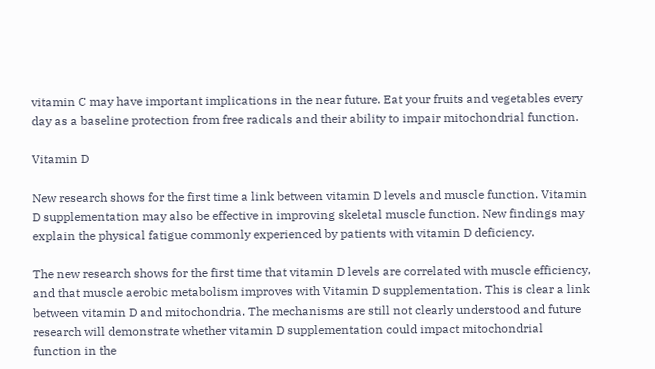vitamin C may have important implications in the near future. Eat your fruits and vegetables every day as a baseline protection from free radicals and their ability to impair mitochondrial function.

Vitamin D

New research shows for the first time a link between vitamin D levels and muscle function. Vitamin D supplementation may also be effective in improving skeletal muscle function. New findings may explain the physical fatigue commonly experienced by patients with vitamin D deficiency.

The new research shows for the first time that vitamin D levels are correlated with muscle efficiency, and that muscle aerobic metabolism improves with Vitamin D supplementation. This is clear a link between vitamin D and mitochondria. The mechanisms are still not clearly understood and future research will demonstrate whether vitamin D supplementation could impact mitochondrial function in the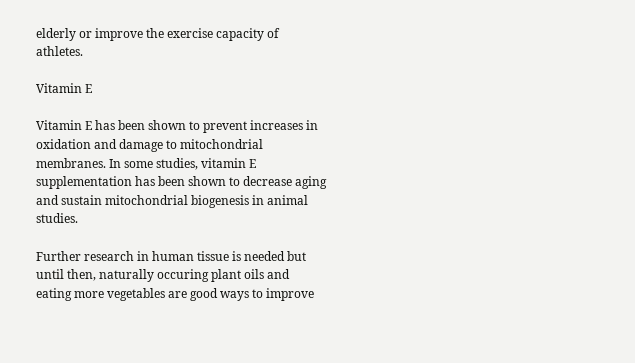elderly or improve the exercise capacity of athletes.

Vitamin E

Vitamin E has been shown to prevent increases in oxidation and damage to mitochondrial membranes. In some studies, vitamin E supplementation has been shown to decrease aging and sustain mitochondrial biogenesis in animal studies.

Further research in human tissue is needed but until then, naturally occuring plant oils and eating more vegetables are good ways to improve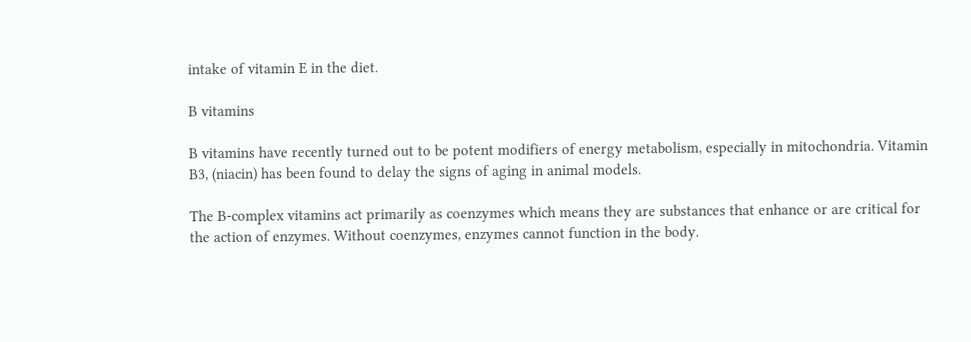intake of vitamin E in the diet.

B vitamins

B vitamins have recently turned out to be potent modifiers of energy metabolism, especially in mitochondria. Vitamin B3, (niacin) has been found to delay the signs of aging in animal models.

The B-complex vitamins act primarily as coenzymes which means they are substances that enhance or are critical for the action of enzymes. Without coenzymes, enzymes cannot function in the body.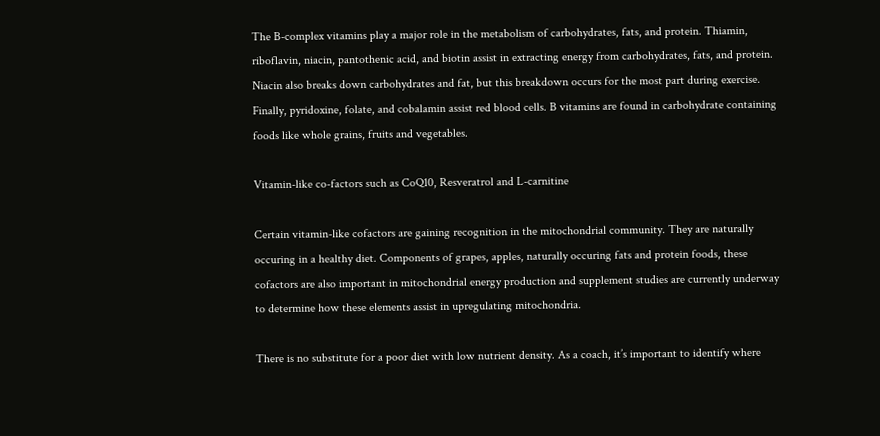The B-complex vitamins play a major role in the metabolism of carbohydrates, fats, and protein. Thiamin, riboflavin, niacin, pantothenic acid, and biotin assist in extracting energy from carbohydrates, fats, and protein. Niacin also breaks down carbohydrates and fat, but this breakdown occurs for the most part during exercise. Finally, pyridoxine, folate, and cobalamin assist red blood cells. B vitamins are found in carbohydrate containing foods like whole grains, fruits and vegetables.

Vitamin-like co-factors such as CoQ10, Resveratrol and L-carnitine

Certain vitamin-like cofactors are gaining recognition in the mitochondrial community. They are naturally occuring in a healthy diet. Components of grapes, apples, naturally occuring fats and protein foods, these cofactors are also important in mitochondrial energy production and supplement studies are currently underway to determine how these elements assist in upregulating mitochondria.

There is no substitute for a poor diet with low nutrient density. As a coach, it’s important to identify where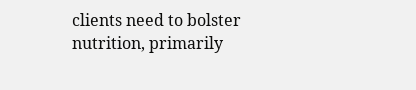clients need to bolster nutrition, primarily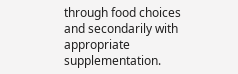through food choices and secondarily with appropriate supplementation.